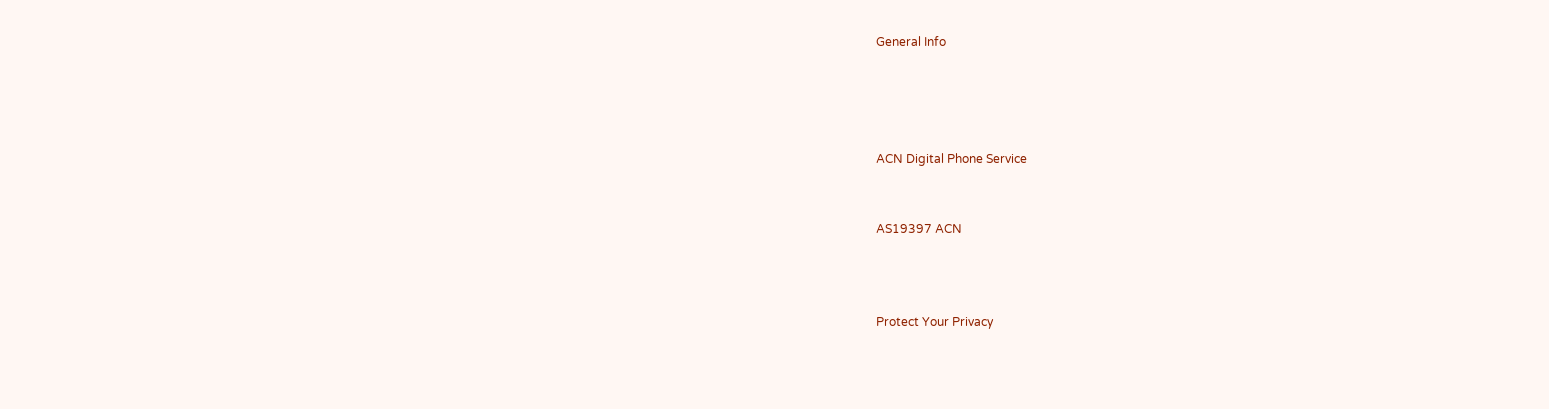General Info




ACN Digital Phone Service


AS19397 ACN



Protect Your Privacy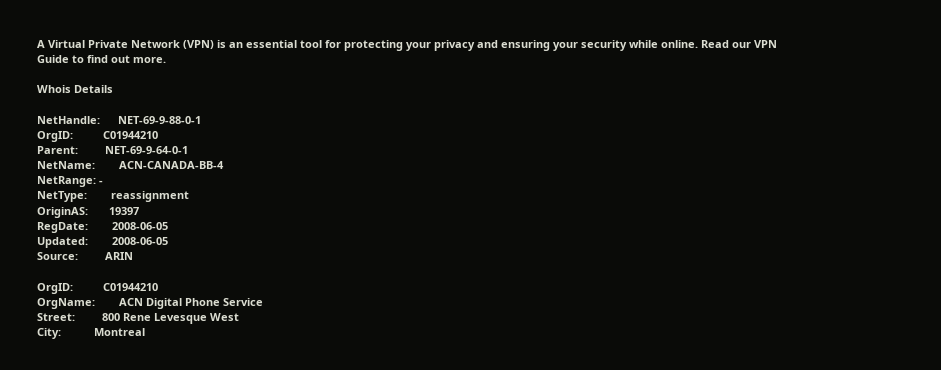A Virtual Private Network (VPN) is an essential tool for protecting your privacy and ensuring your security while online. Read our VPN Guide to find out more.

Whois Details

NetHandle:      NET-69-9-88-0-1
OrgID:          C01944210
Parent:         NET-69-9-64-0-1
NetName:        ACN-CANADA-BB-4
NetRange: -
NetType:        reassignment
OriginAS:       19397
RegDate:        2008-06-05
Updated:        2008-06-05
Source:         ARIN

OrgID:          C01944210
OrgName:        ACN Digital Phone Service
Street:         800 Rene Levesque West
City:           Montreal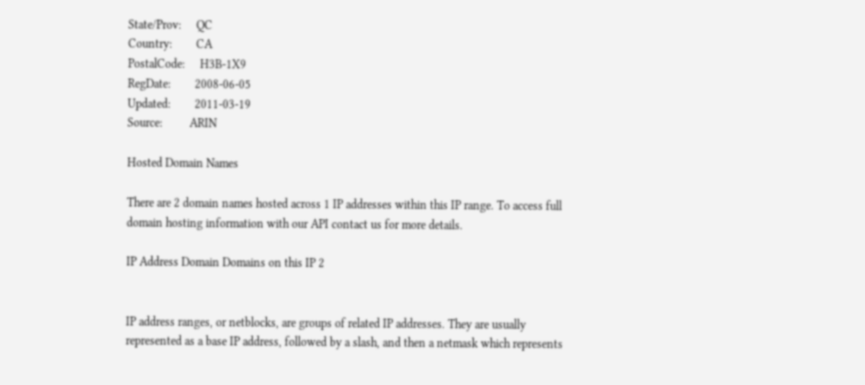State/Prov:     QC
Country:        CA
PostalCode:     H3B-1X9
RegDate:        2008-06-05
Updated:        2011-03-19
Source:         ARIN

Hosted Domain Names

There are 2 domain names hosted across 1 IP addresses within this IP range. To access full domain hosting information with our API contact us for more details.

IP Address Domain Domains on this IP 2


IP address ranges, or netblocks, are groups of related IP addresses. They are usually represented as a base IP address, followed by a slash, and then a netmask which represents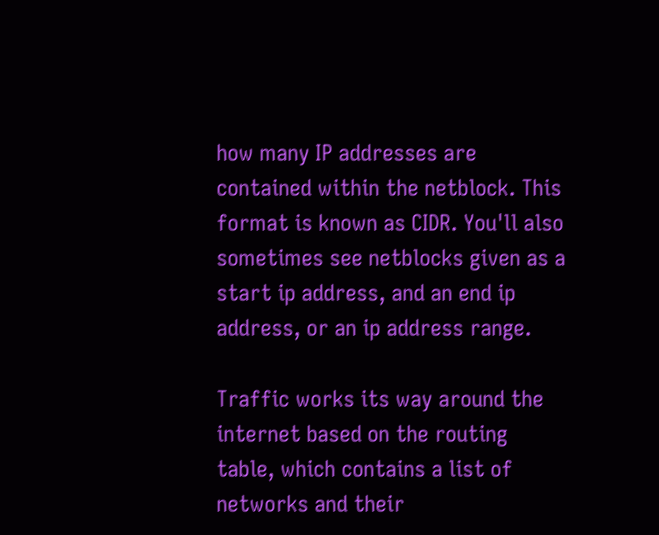how many IP addresses are contained within the netblock. This format is known as CIDR. You'll also sometimes see netblocks given as a start ip address, and an end ip address, or an ip address range.

Traffic works its way around the internet based on the routing table, which contains a list of networks and their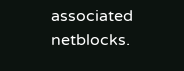associated netblocks.